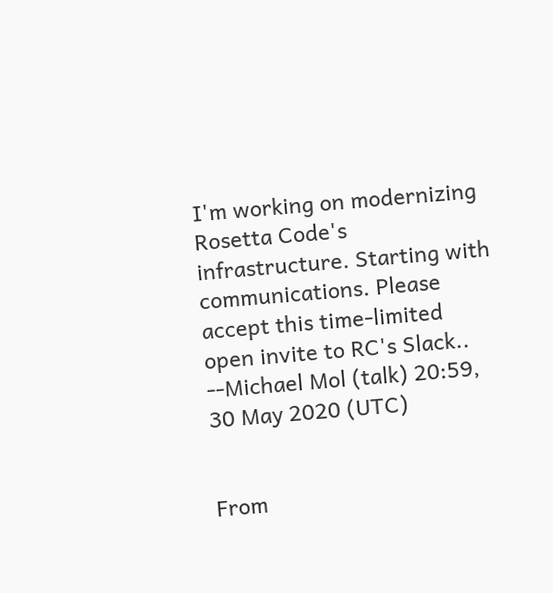I'm working on modernizing Rosetta Code's infrastructure. Starting with communications. Please accept this time-limited open invite to RC's Slack.. --Michael Mol (talk) 20:59, 30 May 2020 (UTC)


From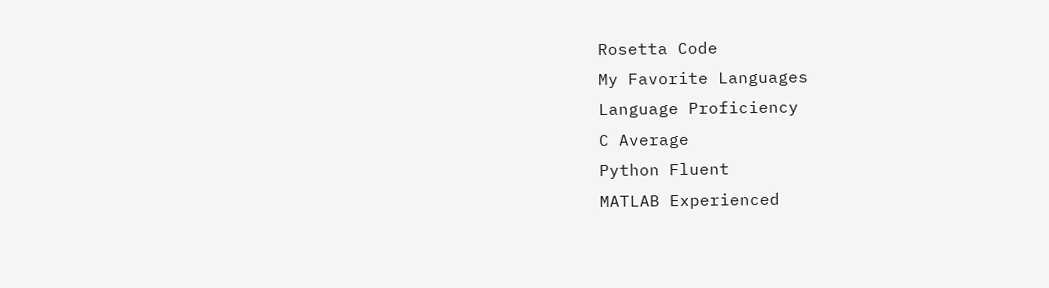Rosetta Code
My Favorite Languages
Language Proficiency
C Average
Python Fluent
MATLAB Experienced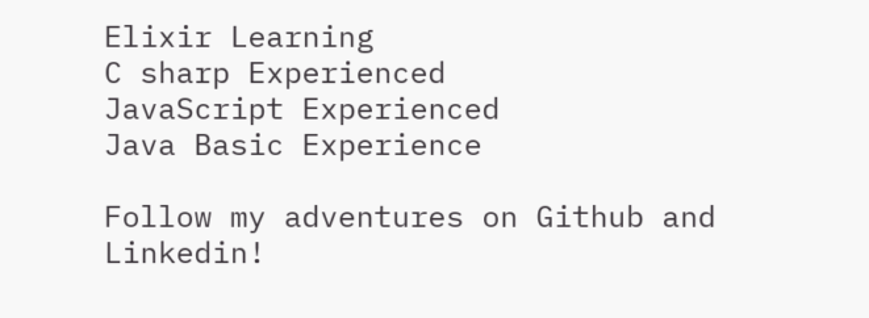Elixir Learning
C sharp Experienced
JavaScript Experienced
Java Basic Experience

Follow my adventures on Github and Linkedin!